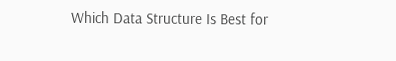Which Data Structure Is Best for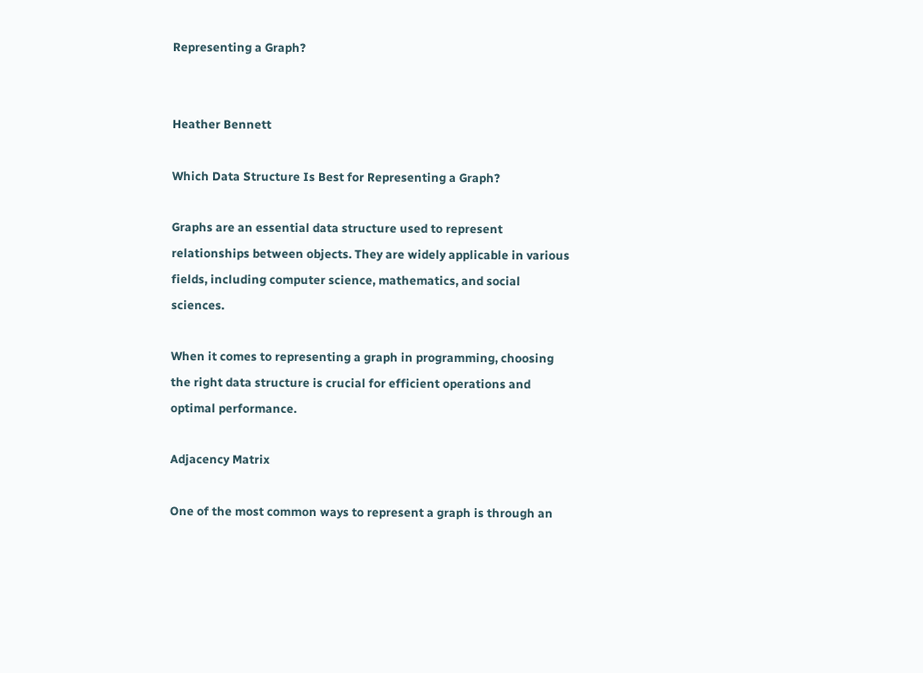Representing a Graph?


Heather Bennett

Which Data Structure Is Best for Representing a Graph?

Graphs are an essential data structure used to represent relationships between objects. They are widely applicable in various fields, including computer science, mathematics, and social sciences.

When it comes to representing a graph in programming, choosing the right data structure is crucial for efficient operations and optimal performance.

Adjacency Matrix

One of the most common ways to represent a graph is through an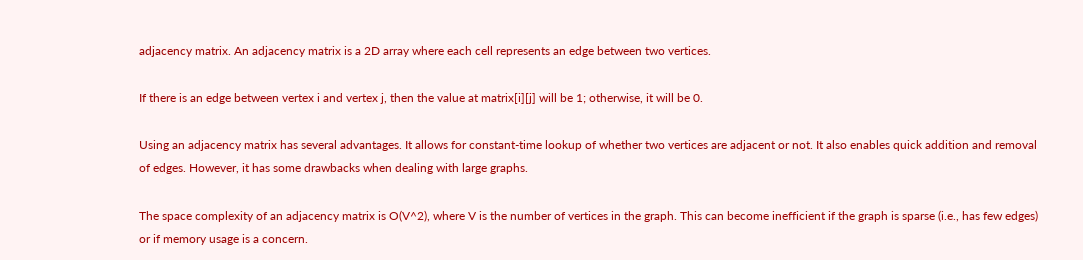adjacency matrix. An adjacency matrix is a 2D array where each cell represents an edge between two vertices.

If there is an edge between vertex i and vertex j, then the value at matrix[i][j] will be 1; otherwise, it will be 0.

Using an adjacency matrix has several advantages. It allows for constant-time lookup of whether two vertices are adjacent or not. It also enables quick addition and removal of edges. However, it has some drawbacks when dealing with large graphs.

The space complexity of an adjacency matrix is O(V^2), where V is the number of vertices in the graph. This can become inefficient if the graph is sparse (i.e., has few edges) or if memory usage is a concern.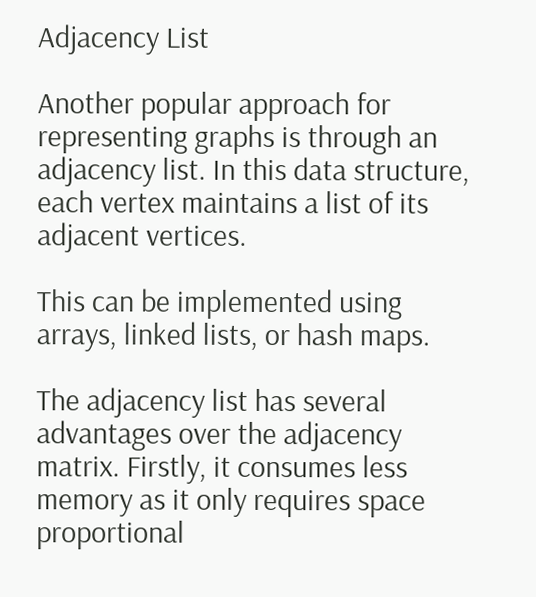Adjacency List

Another popular approach for representing graphs is through an adjacency list. In this data structure, each vertex maintains a list of its adjacent vertices.

This can be implemented using arrays, linked lists, or hash maps.

The adjacency list has several advantages over the adjacency matrix. Firstly, it consumes less memory as it only requires space proportional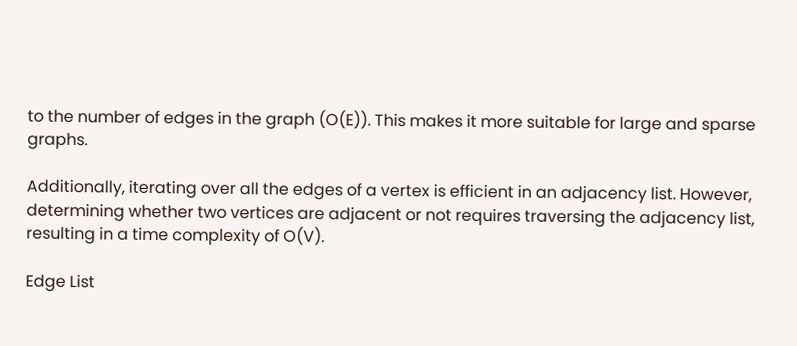to the number of edges in the graph (O(E)). This makes it more suitable for large and sparse graphs.

Additionally, iterating over all the edges of a vertex is efficient in an adjacency list. However, determining whether two vertices are adjacent or not requires traversing the adjacency list, resulting in a time complexity of O(V).

Edge List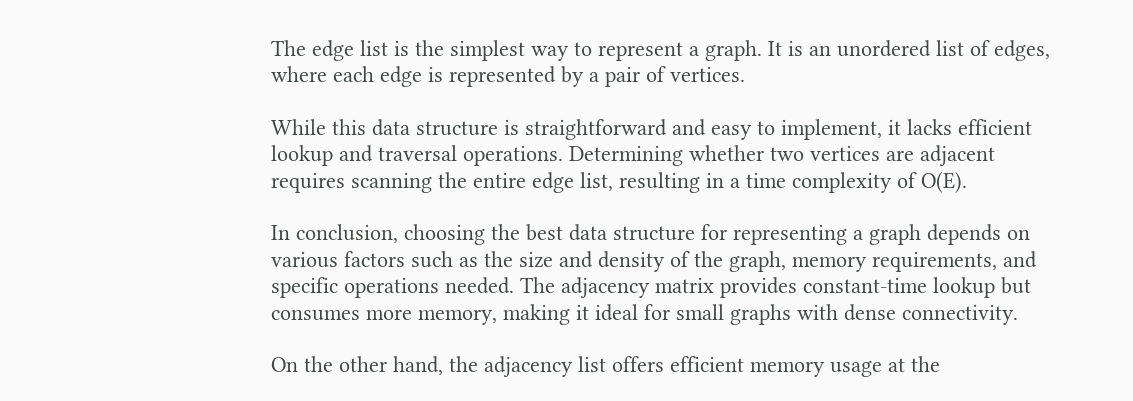The edge list is the simplest way to represent a graph. It is an unordered list of edges, where each edge is represented by a pair of vertices.

While this data structure is straightforward and easy to implement, it lacks efficient lookup and traversal operations. Determining whether two vertices are adjacent requires scanning the entire edge list, resulting in a time complexity of O(E).

In conclusion, choosing the best data structure for representing a graph depends on various factors such as the size and density of the graph, memory requirements, and specific operations needed. The adjacency matrix provides constant-time lookup but consumes more memory, making it ideal for small graphs with dense connectivity.

On the other hand, the adjacency list offers efficient memory usage at the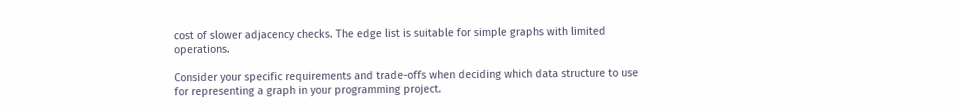cost of slower adjacency checks. The edge list is suitable for simple graphs with limited operations.

Consider your specific requirements and trade-offs when deciding which data structure to use for representing a graph in your programming project.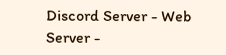Discord Server - Web Server -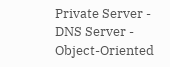Private Server - DNS Server - Object-Oriented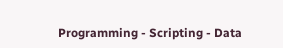Programming - Scripting - Data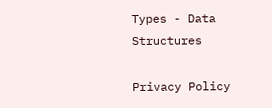Types - Data Structures

Privacy Policy